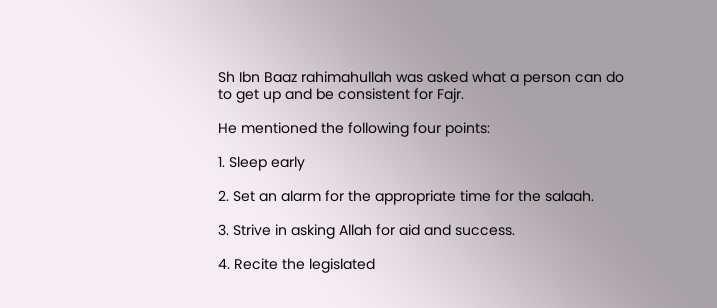Sh Ibn Baaz rahimahullah was asked what a person can do to get up and be consistent for Fajr.

He mentioned the following four points:

1. Sleep early

2. Set an alarm for the appropriate time for the salaah.

3. Strive in asking Allah for aid and success.

4. Recite the legislated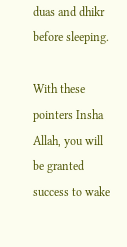duas and dhikr before sleeping.

With these pointers Insha Allah, you will be granted success to wake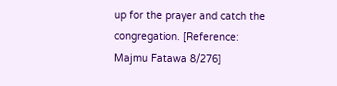up for the prayer and catch the congregation. [Reference: Majmu Fatawa 8/276]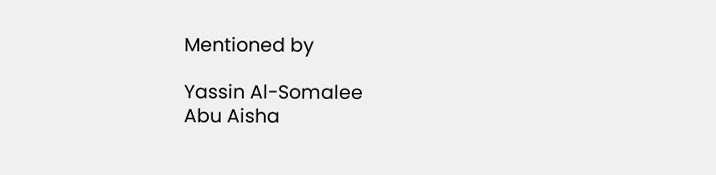Mentioned by

Yassin Al-Somalee
Abu Aisha